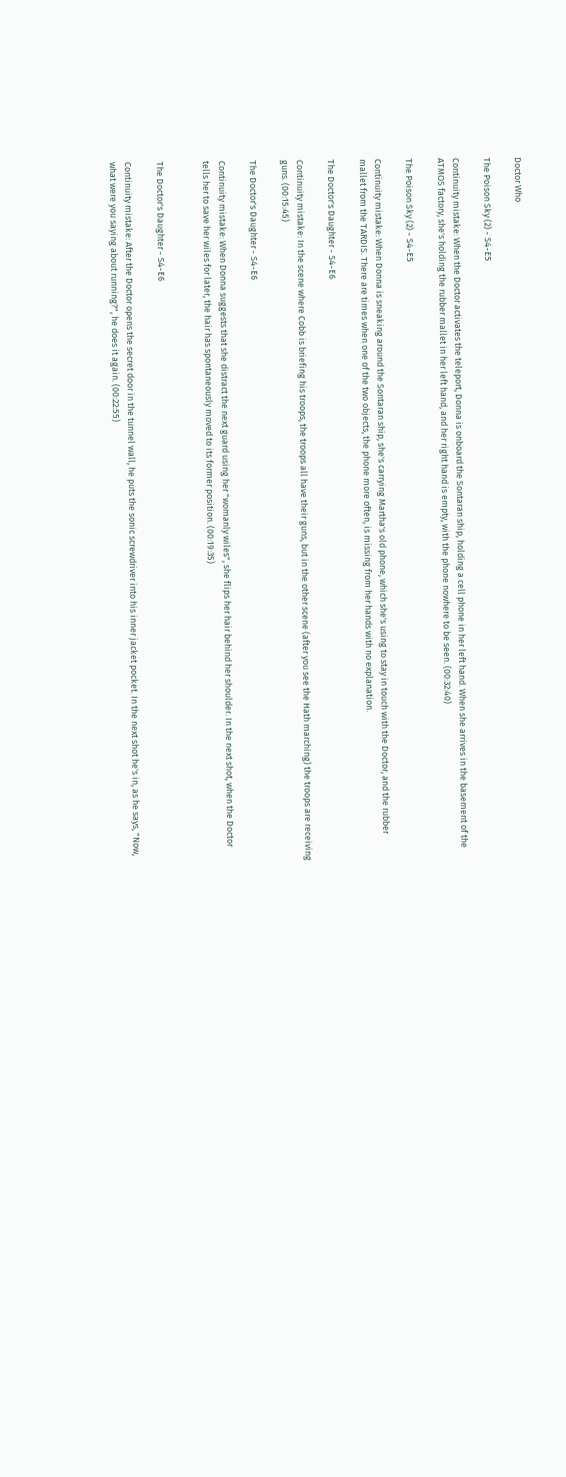Doctor Who

The Poison Sky (2) - S4-E5

Continuity mistake: When the Doctor activates the teleport, Donna is onboard the Sontaran ship, holding a cell phone in her left hand. When she arrives in the basement of the ATMOS factory, she's holding the rubber mallet in her left hand, and her right hand is empty, with the phone nowhere to be seen. (00:32:40)

The Poison Sky (2) - S4-E5

Continuity mistake: When Donna is sneaking around the Sontaran ship, she's carrying Martha's old phone, which she's using to stay in touch with the Doctor, and the rubber mallet from the TARDIS. There are times when one of the two objects, the phone more often, is missing from her hands with no explanation.

The Doctor's Daughter - S4-E6

Continuity mistake: In the scene where Cobb is briefing his troops, the troops all have their guns, but in the other scene (after you see the Hath marching) the troops are receiving guns. (00:15:45)

The Doctor's Daughter - S4-E6

Continuity mistake: When Donna suggests that she distract the next guard using her "womanly wiles", she flips her hair behind her shoulder. In the next shot, when the Doctor tells her to save her wiles for later, the hair has spontaneously moved to its former position. (00:19:35)


The Doctor's Daughter - S4-E6

Continuity mistake: After the Doctor opens the secret door in the tunnel wall, he puts the sonic screwdriver into his inner jacket pocket. In the next shot he's in, as he says, "Now, what were you saying about running?", he does it again. (00:22:55)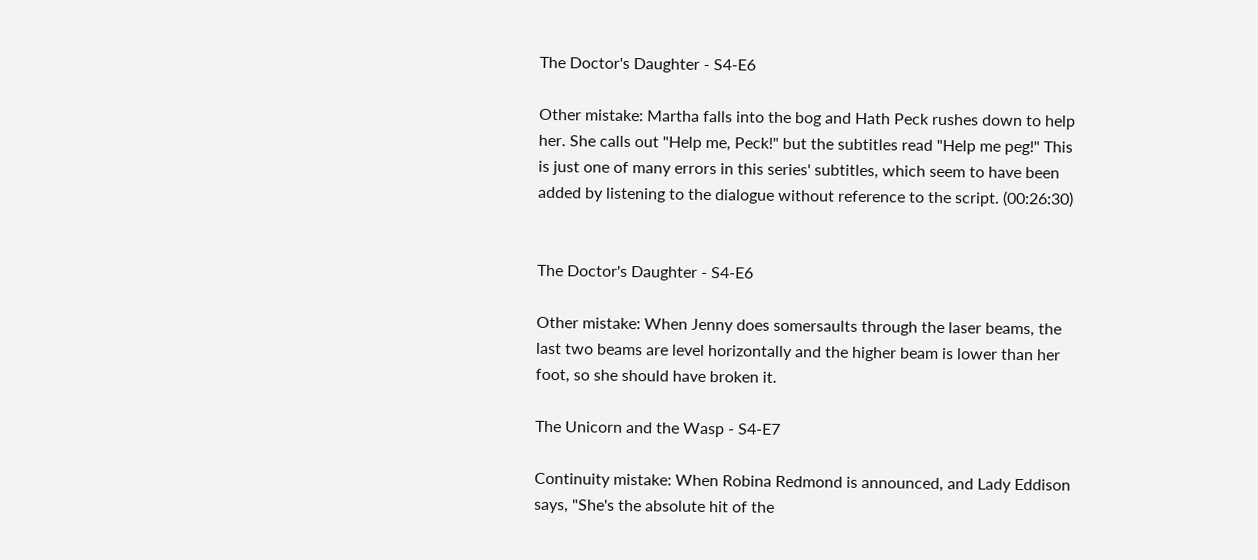The Doctor's Daughter - S4-E6

Other mistake: Martha falls into the bog and Hath Peck rushes down to help her. She calls out "Help me, Peck!" but the subtitles read "Help me peg!" This is just one of many errors in this series' subtitles, which seem to have been added by listening to the dialogue without reference to the script. (00:26:30)


The Doctor's Daughter - S4-E6

Other mistake: When Jenny does somersaults through the laser beams, the last two beams are level horizontally and the higher beam is lower than her foot, so she should have broken it.

The Unicorn and the Wasp - S4-E7

Continuity mistake: When Robina Redmond is announced, and Lady Eddison says, "She's the absolute hit of the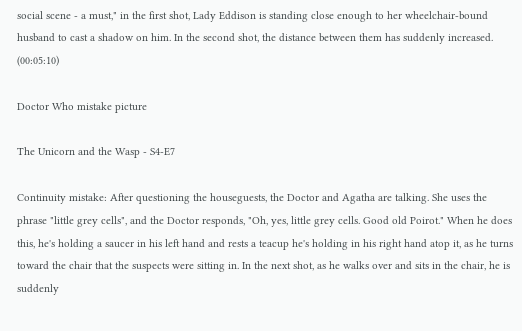social scene - a must," in the first shot, Lady Eddison is standing close enough to her wheelchair-bound husband to cast a shadow on him. In the second shot, the distance between them has suddenly increased. (00:05:10)

Doctor Who mistake picture

The Unicorn and the Wasp - S4-E7

Continuity mistake: After questioning the houseguests, the Doctor and Agatha are talking. She uses the phrase "little grey cells", and the Doctor responds, "Oh, yes, little grey cells. Good old Poirot." When he does this, he's holding a saucer in his left hand and rests a teacup he's holding in his right hand atop it, as he turns toward the chair that the suspects were sitting in. In the next shot, as he walks over and sits in the chair, he is suddenly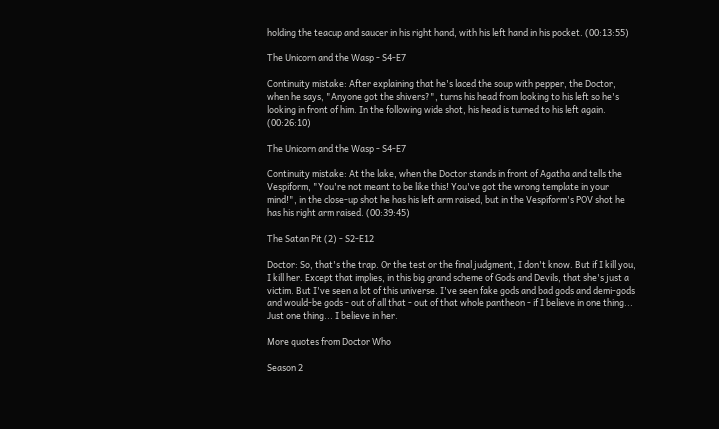holding the teacup and saucer in his right hand, with his left hand in his pocket. (00:13:55)

The Unicorn and the Wasp - S4-E7

Continuity mistake: After explaining that he's laced the soup with pepper, the Doctor, when he says, "Anyone got the shivers?", turns his head from looking to his left so he's looking in front of him. In the following wide shot, his head is turned to his left again. (00:26:10)

The Unicorn and the Wasp - S4-E7

Continuity mistake: At the lake, when the Doctor stands in front of Agatha and tells the Vespiform, "You're not meant to be like this! You've got the wrong template in your mind!", in the close-up shot he has his left arm raised, but in the Vespiform's POV shot he has his right arm raised. (00:39:45)

The Satan Pit (2) - S2-E12

Doctor: So, that's the trap. Or the test or the final judgment, I don't know. But if I kill you, I kill her. Except that implies, in this big grand scheme of Gods and Devils, that she's just a victim. But I've seen a lot of this universe. I've seen fake gods and bad gods and demi-gods and would-be gods - out of all that - out of that whole pantheon - if I believe in one thing... Just one thing... I believe in her.

More quotes from Doctor Who

Season 2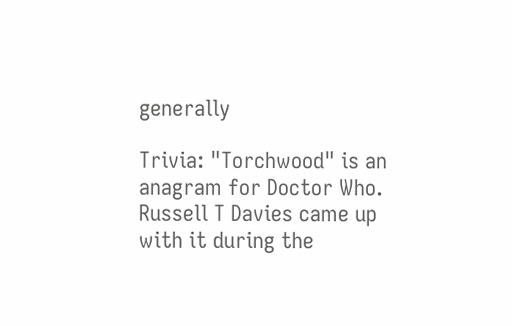generally

Trivia: "Torchwood" is an anagram for Doctor Who. Russell T Davies came up with it during the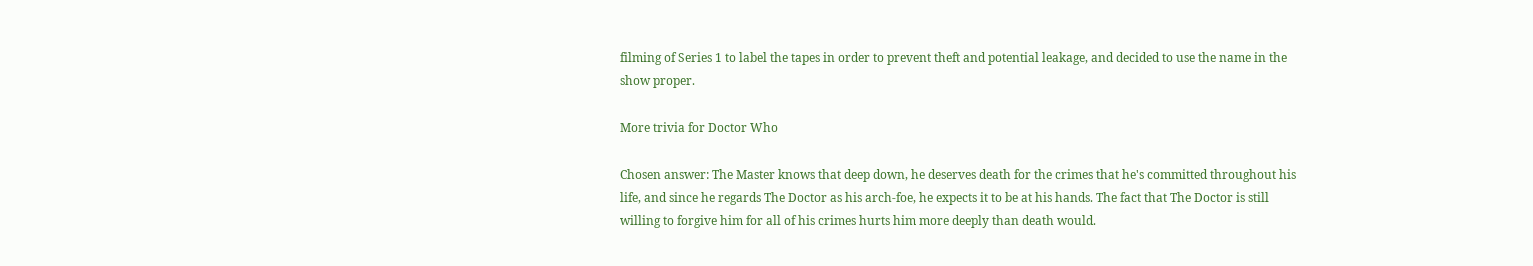filming of Series 1 to label the tapes in order to prevent theft and potential leakage, and decided to use the name in the show proper.

More trivia for Doctor Who

Chosen answer: The Master knows that deep down, he deserves death for the crimes that he's committed throughout his life, and since he regards The Doctor as his arch-foe, he expects it to be at his hands. The fact that The Doctor is still willing to forgive him for all of his crimes hurts him more deeply than death would.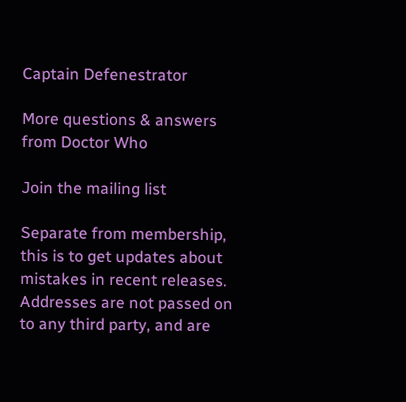Captain Defenestrator

More questions & answers from Doctor Who

Join the mailing list

Separate from membership, this is to get updates about mistakes in recent releases. Addresses are not passed on to any third party, and are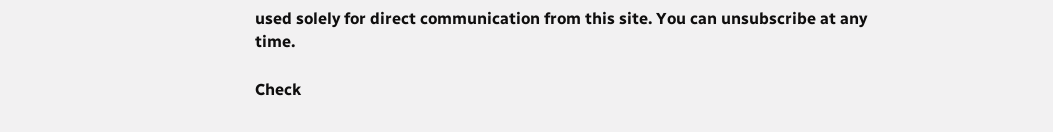used solely for direct communication from this site. You can unsubscribe at any time.

Check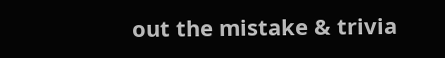out the mistake & trivia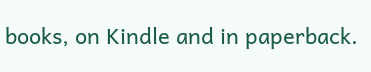books, on Kindle and in paperback.